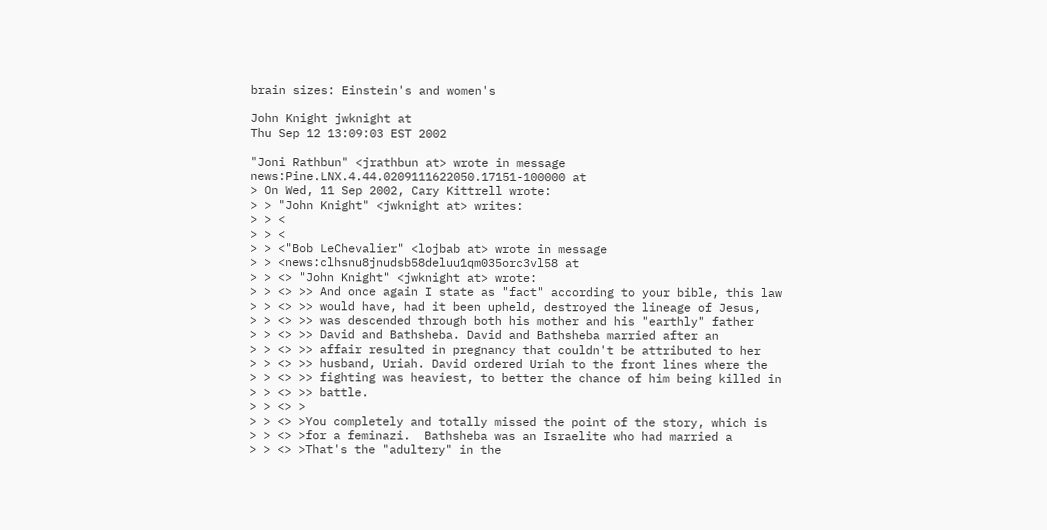brain sizes: Einstein's and women's

John Knight jwknight at
Thu Sep 12 13:09:03 EST 2002

"Joni Rathbun" <jrathbun at> wrote in message
news:Pine.LNX.4.44.0209111622050.17151-100000 at
> On Wed, 11 Sep 2002, Cary Kittrell wrote:
> > "John Knight" <jwknight at> writes:
> > <
> > <
> > <"Bob LeChevalier" <lojbab at> wrote in message
> > <news:clhsnu8jnudsb58deluu1qm035orc3vl58 at
> > <> "John Knight" <jwknight at> wrote:
> > <> >> And once again I state as "fact" according to your bible, this law
> > <> >> would have, had it been upheld, destroyed the lineage of Jesus,
> > <> >> was descended through both his mother and his "earthly" father
> > <> >> David and Bathsheba. David and Bathsheba married after an
> > <> >> affair resulted in pregnancy that couldn't be attributed to her
> > <> >> husband, Uriah. David ordered Uriah to the front lines where the
> > <> >> fighting was heaviest, to better the chance of him being killed in
> > <> >> battle.
> > <> >
> > <> >You completely and totally missed the point of the story, which is
> > <> >for a feminazi.  Bathsheba was an Israelite who had married a
> > <> >That's the "adultery" in the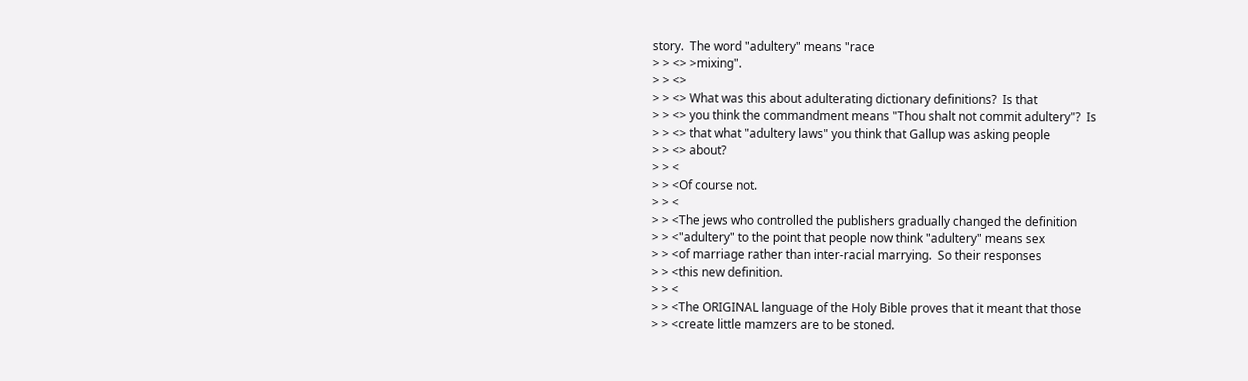story.  The word "adultery" means "race
> > <> >mixing".
> > <>
> > <> What was this about adulterating dictionary definitions?  Is that
> > <> you think the commandment means "Thou shalt not commit adultery"?  Is
> > <> that what "adultery laws" you think that Gallup was asking people
> > <> about?
> > <
> > <Of course not.
> > <
> > <The jews who controlled the publishers gradually changed the definition
> > <"adultery" to the point that people now think "adultery" means sex
> > <of marriage rather than inter-racial marrying.  So their responses
> > <this new definition.
> > <
> > <The ORIGINAL language of the Holy Bible proves that it meant that those
> > <create little mamzers are to be stoned.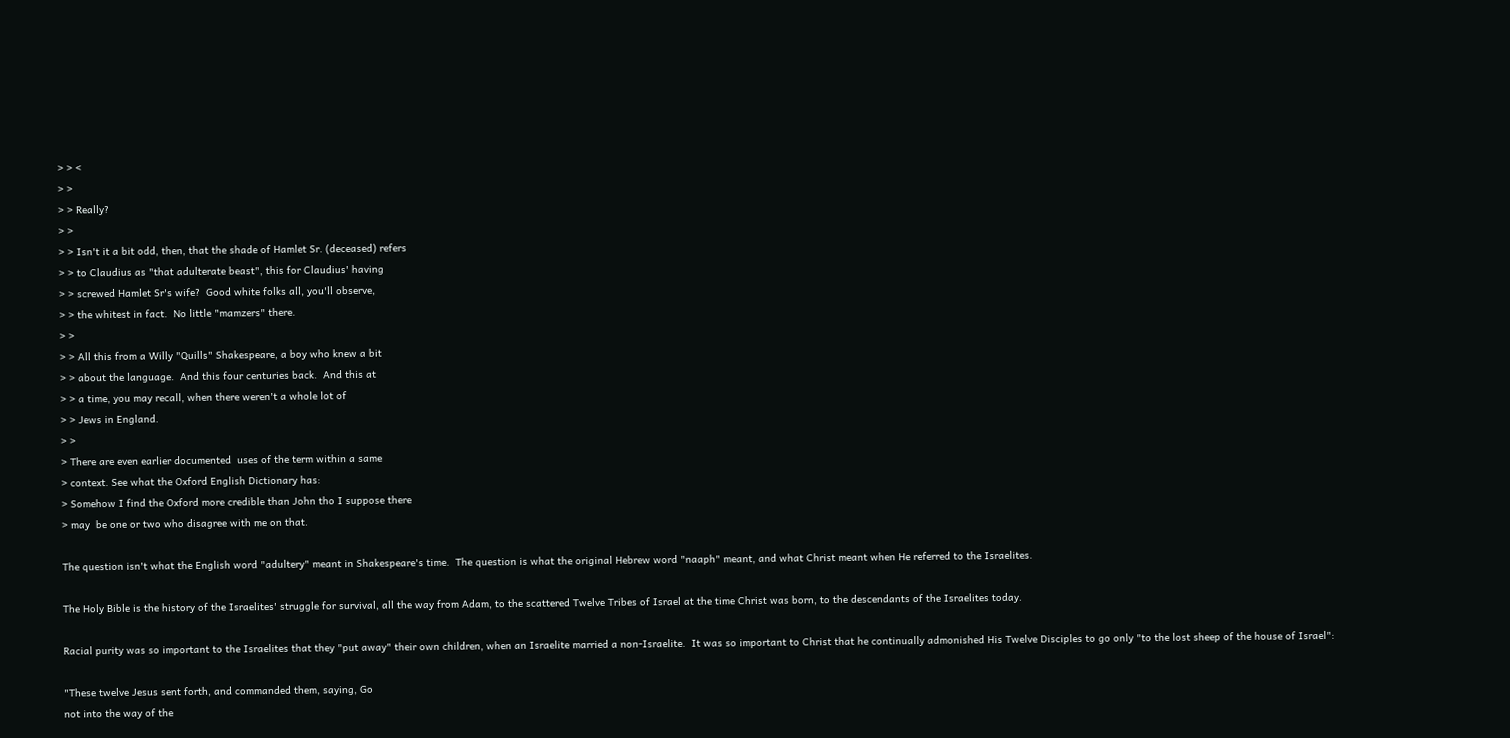> > <
> >
> > Really?
> >
> > Isn't it a bit odd, then, that the shade of Hamlet Sr. (deceased) refers
> > to Claudius as "that adulterate beast", this for Claudius' having
> > screwed Hamlet Sr's wife?  Good white folks all, you'll observe,
> > the whitest in fact.  No little "mamzers" there.
> >
> > All this from a Willy "Quills" Shakespeare, a boy who knew a bit
> > about the language.  And this four centuries back.  And this at
> > a time, you may recall, when there weren't a whole lot of
> > Jews in England.
> >
> There are even earlier documented  uses of the term within a same
> context. See what the Oxford English Dictionary has:
> Somehow I find the Oxford more credible than John tho I suppose there
> may  be one or two who disagree with me on that.

The question isn't what the English word "adultery" meant in Shakespeare's time.  The question is what the original Hebrew word "naaph" meant, and what Christ meant when He referred to the Israelites.

The Holy Bible is the history of the Israelites' struggle for survival, all the way from Adam, to the scattered Twelve Tribes of Israel at the time Christ was born, to the descendants of the Israelites today.

Racial purity was so important to the Israelites that they "put away" their own children, when an Israelite married a non-Israelite.  It was so important to Christ that he continually admonished His Twelve Disciples to go only "to the lost sheep of the house of Israel":

"These twelve Jesus sent forth, and commanded them, saying, Go
not into the way of the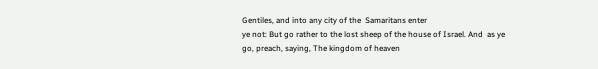Gentiles, and into any city of the  Samaritans enter
ye not: But go rather to the lost sheep of the house of Israel. And  as ye
go, preach, saying, The kingdom of heaven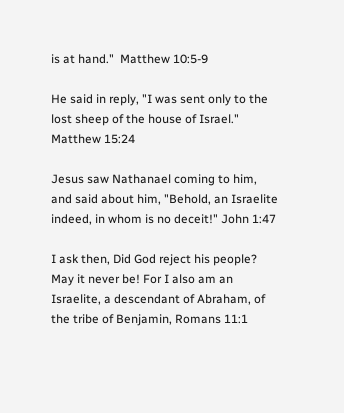is at hand."  Matthew 10:5-9

He said in reply, "I was sent only to the lost sheep of the house of Israel." Matthew 15:24

Jesus saw Nathanael coming to him, and said about him, "Behold, an Israelite indeed, in whom is no deceit!" John 1:47

I ask then, Did God reject his people? May it never be! For I also am an Israelite, a descendant of Abraham, of the tribe of Benjamin, Romans 11:1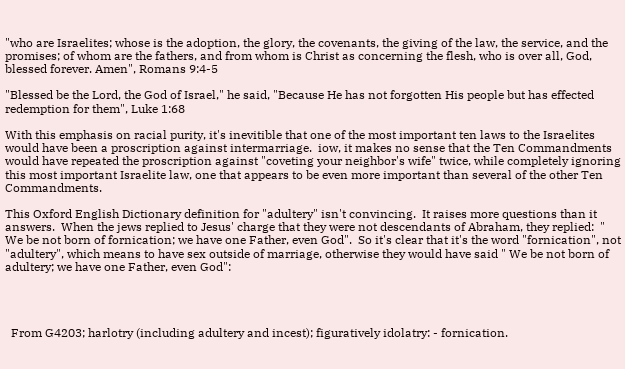"who are Israelites; whose is the adoption, the glory, the covenants, the giving of the law, the service, and the promises; of whom are the fathers, and from whom is Christ as concerning the flesh, who is over all, God, blessed forever. Amen", Romans 9:4-5

"Blessed be the Lord, the God of Israel," he said, "Because He has not forgotten His people but has effected redemption for them", Luke 1:68

With this emphasis on racial purity, it's inevitible that one of the most important ten laws to the Israelites would have been a proscription against intermarriage.  iow, it makes no sense that the Ten Commandments would have repeated the proscription against "coveting your neighbor's wife" twice, while completely ignoring this most important Israelite law, one that appears to be even more important than several of the other Ten Commandments.

This Oxford English Dictionary definition for "adultery" isn't convincing.  It raises more questions than it answers.  When the jews replied to Jesus' charge that they were not descendants of Abraham, they replied:  " We be not born of fornication; we have one Father, even God".  So it's clear that it's the word "fornication", not "adultery", which means to have sex outside of marriage, otherwise they would have said " We be not born of adultery; we have one Father, even God":




  From G4203; harlotry (including adultery and incest); figuratively idolatry: - fornication.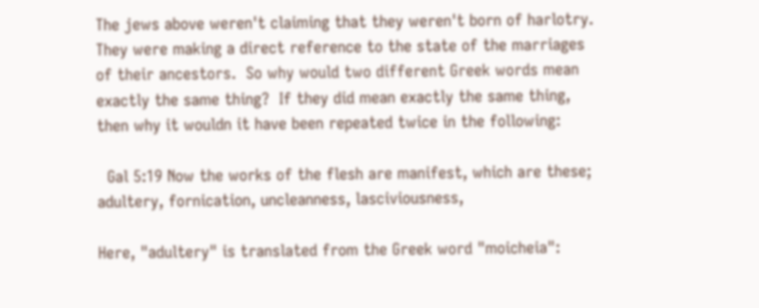The jews above weren't claiming that they weren't born of harlotry.  They were making a direct reference to the state of the marriages of their ancestors.  So why would two different Greek words mean exactly the same thing?  If they did mean exactly the same thing, then why it wouldn it have been repeated twice in the following:

  Gal 5:19 Now the works of the flesh are manifest, which are these; adultery, fornication, uncleanness, lasciviousness,

Here, "adultery" is translated from the Greek word "moicheia":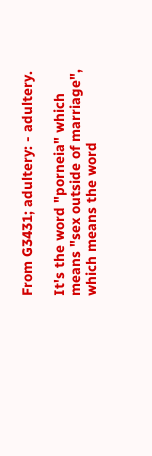From G3431; adultery: - adultery.

It's the word "porneia" which means "sex outside of marriage", which means the word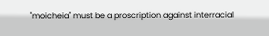"moicheia" must be a proscription against interracial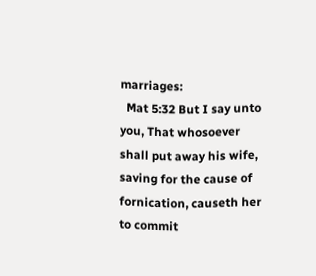marriages:
  Mat 5:32 But I say unto you, That whosoever shall put away his wife, saving for the cause of fornication, causeth her to commit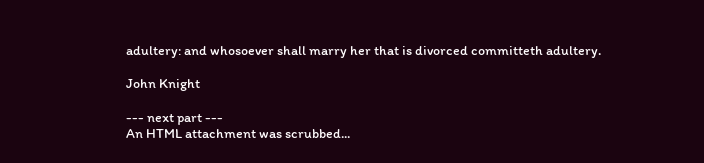adultery: and whosoever shall marry her that is divorced committeth adultery.

John Knight

--- next part ---
An HTML attachment was scrubbed...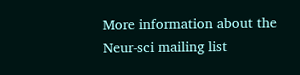More information about the Neur-sci mailing list